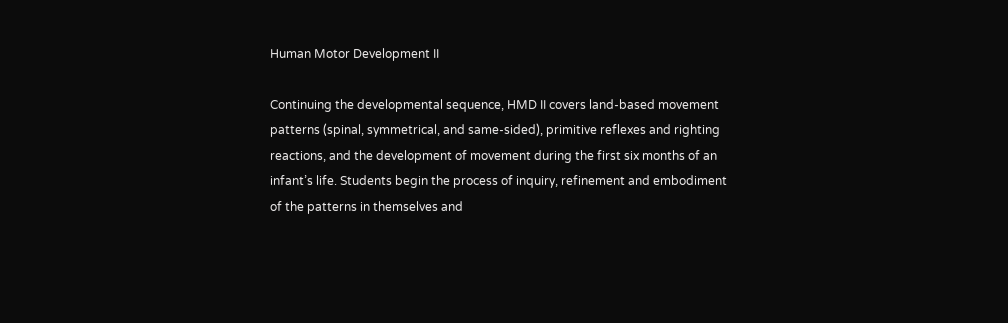Human Motor Development II

Continuing the developmental sequence, HMD II covers land-based movement patterns (spinal, symmetrical, and same-sided), primitive reflexes and righting reactions, and the development of movement during the first six months of an infant’s life. Students begin the process of inquiry, refinement and embodiment of the patterns in themselves and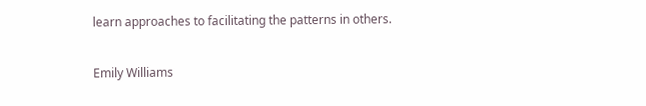learn approaches to facilitating the patterns in others.

Emily Williams